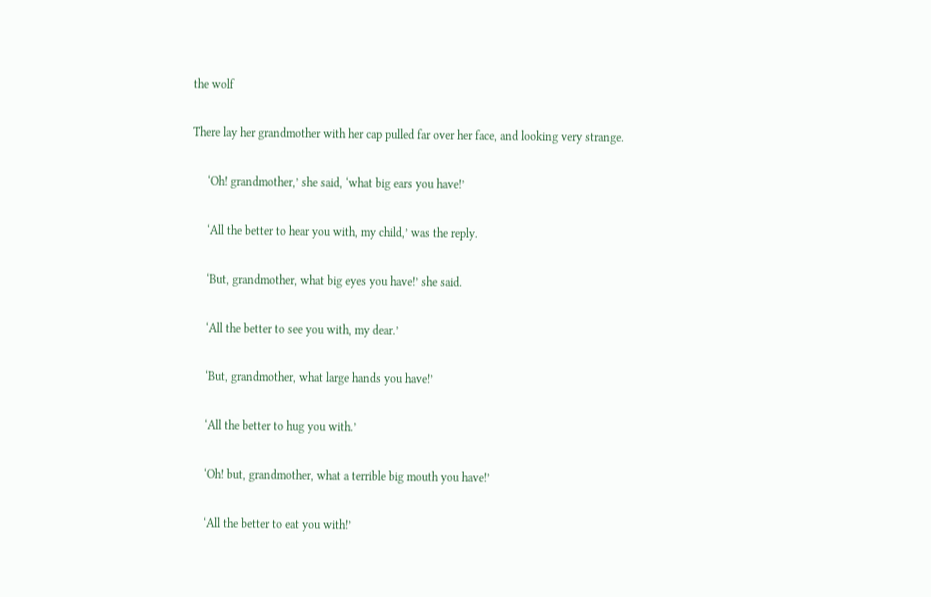the wolf

There lay her grandmother with her cap pulled far over her face, and looking very strange.

     ‘Oh! grandmother,’ she said, ‘what big ears you have!’

     ‘All the better to hear you with, my child,’ was the reply.

     ‘But, grandmother, what big eyes you have!’ she said.

     ‘All the better to see you with, my dear.’

     ‘But, grandmother, what large hands you have!’

     ‘All the better to hug you with.’

     ‘Oh! but, grandmother, what a terrible big mouth you have!’

     ‘All the better to eat you with!’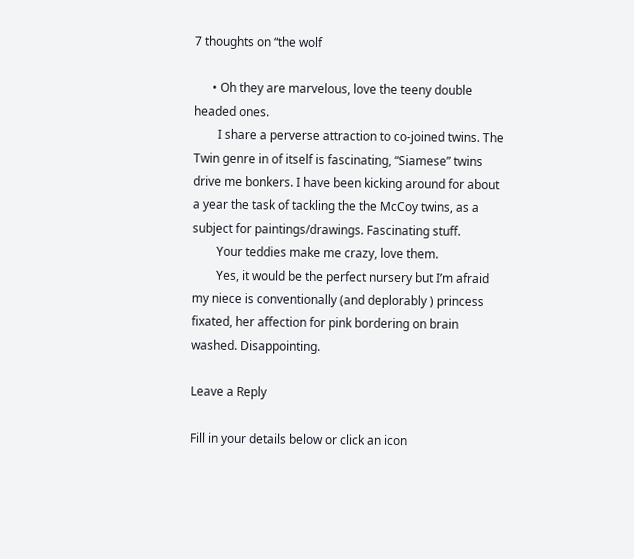7 thoughts on “the wolf

      • Oh they are marvelous, love the teeny double headed ones.
        I share a perverse attraction to co-joined twins. The Twin genre in of itself is fascinating, “Siamese” twins drive me bonkers. I have been kicking around for about a year the task of tackling the the McCoy twins, as a subject for paintings/drawings. Fascinating stuff.
        Your teddies make me crazy, love them.
        Yes, it would be the perfect nursery but I’m afraid my niece is conventionally (and deplorably ) princess fixated, her affection for pink bordering on brain washed. Disappointing.

Leave a Reply

Fill in your details below or click an icon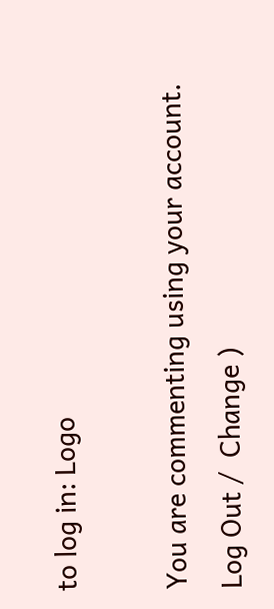to log in: Logo

You are commenting using your account. Log Out /  Change )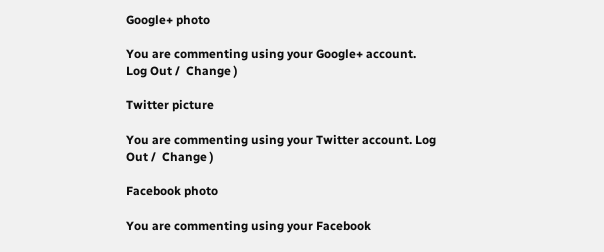Google+ photo

You are commenting using your Google+ account. Log Out /  Change )

Twitter picture

You are commenting using your Twitter account. Log Out /  Change )

Facebook photo

You are commenting using your Facebook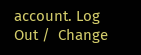account. Log Out /  Change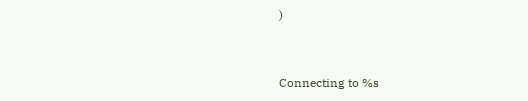)


Connecting to %s